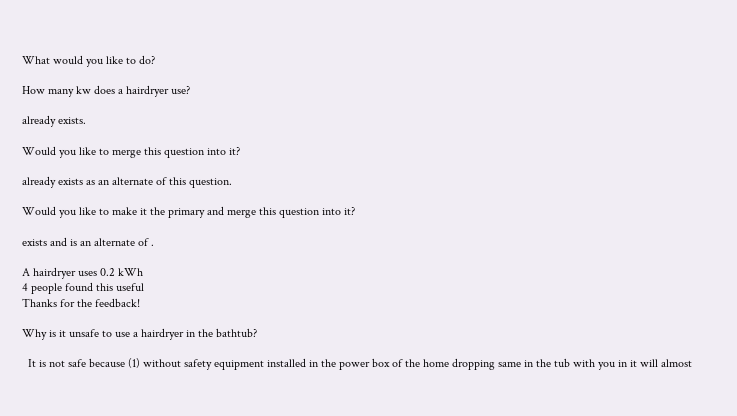What would you like to do?

How many kw does a hairdryer use?

already exists.

Would you like to merge this question into it?

already exists as an alternate of this question.

Would you like to make it the primary and merge this question into it?

exists and is an alternate of .

A hairdryer uses 0.2 kWh
4 people found this useful
Thanks for the feedback!

Why is it unsafe to use a hairdryer in the bathtub?

  It is not safe because (1) without safety equipment installed in the power box of the home dropping same in the tub with you in it will almost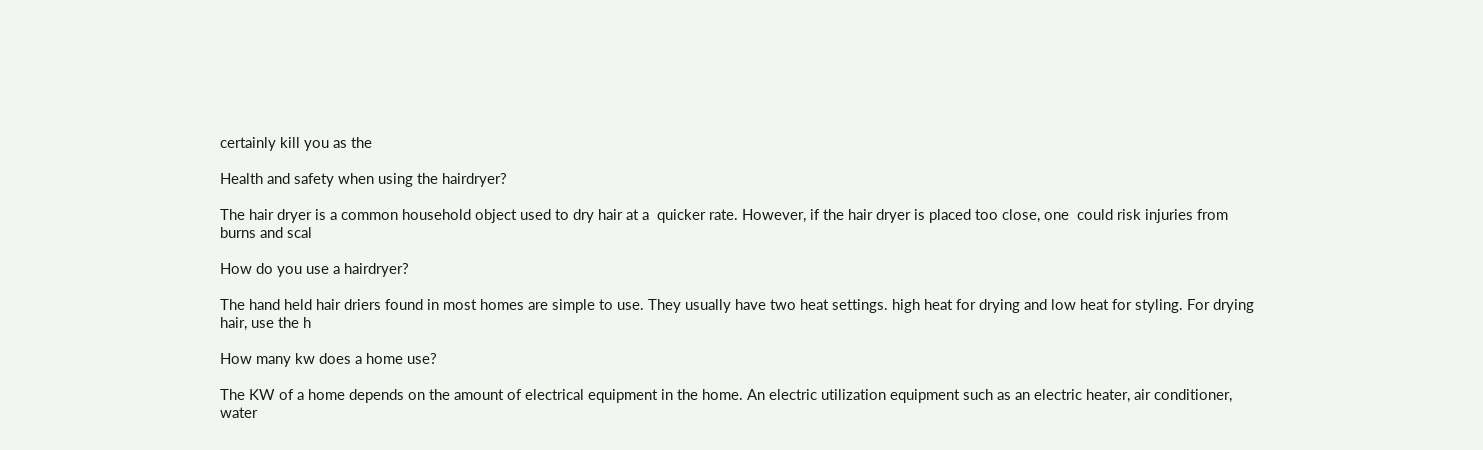certainly kill you as the

Health and safety when using the hairdryer?

The hair dryer is a common household object used to dry hair at a  quicker rate. However, if the hair dryer is placed too close, one  could risk injuries from burns and scal

How do you use a hairdryer?

The hand held hair driers found in most homes are simple to use. They usually have two heat settings. high heat for drying and low heat for styling. For drying hair, use the h

How many kw does a home use?

The KW of a home depends on the amount of electrical equipment in the home. An electric utilization equipment such as an electric heater, air conditioner, water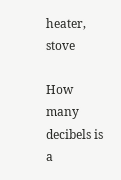heater, stove

How many decibels is a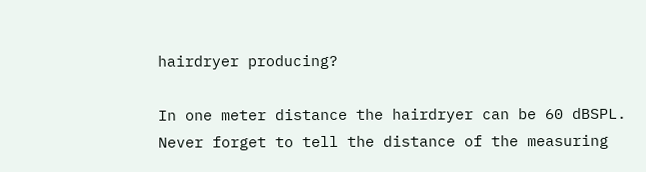hairdryer producing?

In one meter distance the hairdryer can be 60 dBSPL. Never forget to tell the distance of the measuring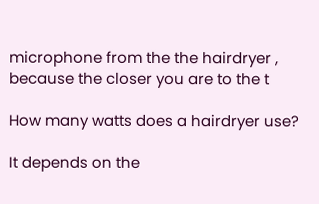microphone from the the hairdryer , because the closer you are to the t

How many watts does a hairdryer use?

It depends on the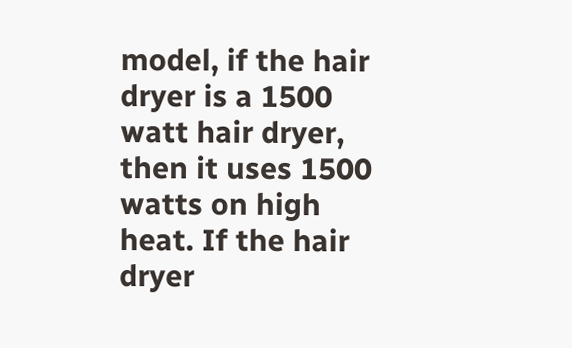model, if the hair dryer is a 1500 watt hair dryer, then it uses 1500 watts on high heat. If the hair dryer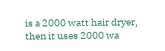is a 2000 watt hair dryer, then it uses 2000 wa